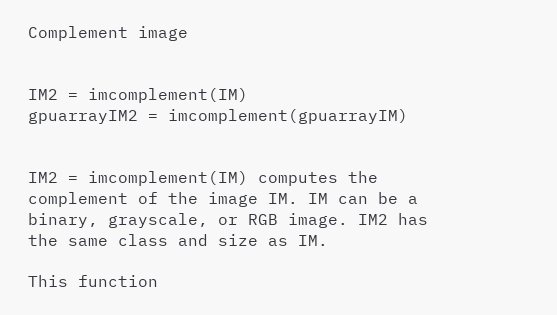Complement image


IM2 = imcomplement(IM)
gpuarrayIM2 = imcomplement(gpuarrayIM)


IM2 = imcomplement(IM) computes the complement of the image IM. IM can be a binary, grayscale, or RGB image. IM2 has the same class and size as IM.

This function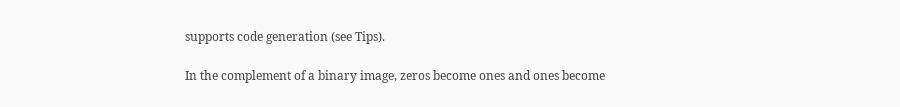supports code generation (see Tips).

In the complement of a binary image, zeros become ones and ones become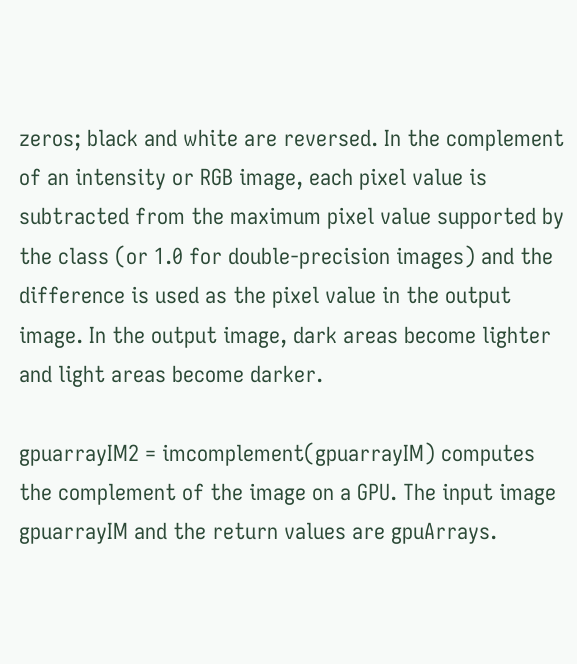zeros; black and white are reversed. In the complement of an intensity or RGB image, each pixel value is subtracted from the maximum pixel value supported by the class (or 1.0 for double-precision images) and the difference is used as the pixel value in the output image. In the output image, dark areas become lighter and light areas become darker.

gpuarrayIM2 = imcomplement(gpuarrayIM) computes the complement of the image on a GPU. The input image gpuarrayIM and the return values are gpuArrays.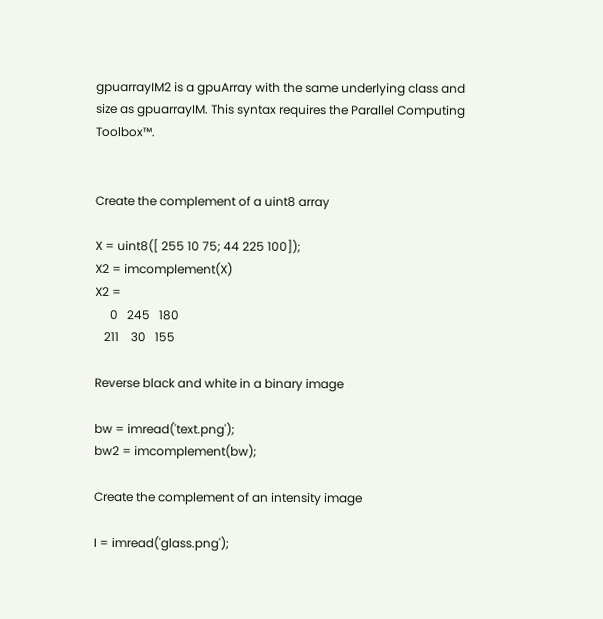gpuarrayIM2 is a gpuArray with the same underlying class and size as gpuarrayIM. This syntax requires the Parallel Computing Toolbox™.


Create the complement of a uint8 array

X = uint8([ 255 10 75; 44 225 100]);
X2 = imcomplement(X)
X2 =
     0   245   180
   211    30   155

Reverse black and white in a binary image

bw = imread('text.png');
bw2 = imcomplement(bw);

Create the complement of an intensity image

I = imread('glass.png');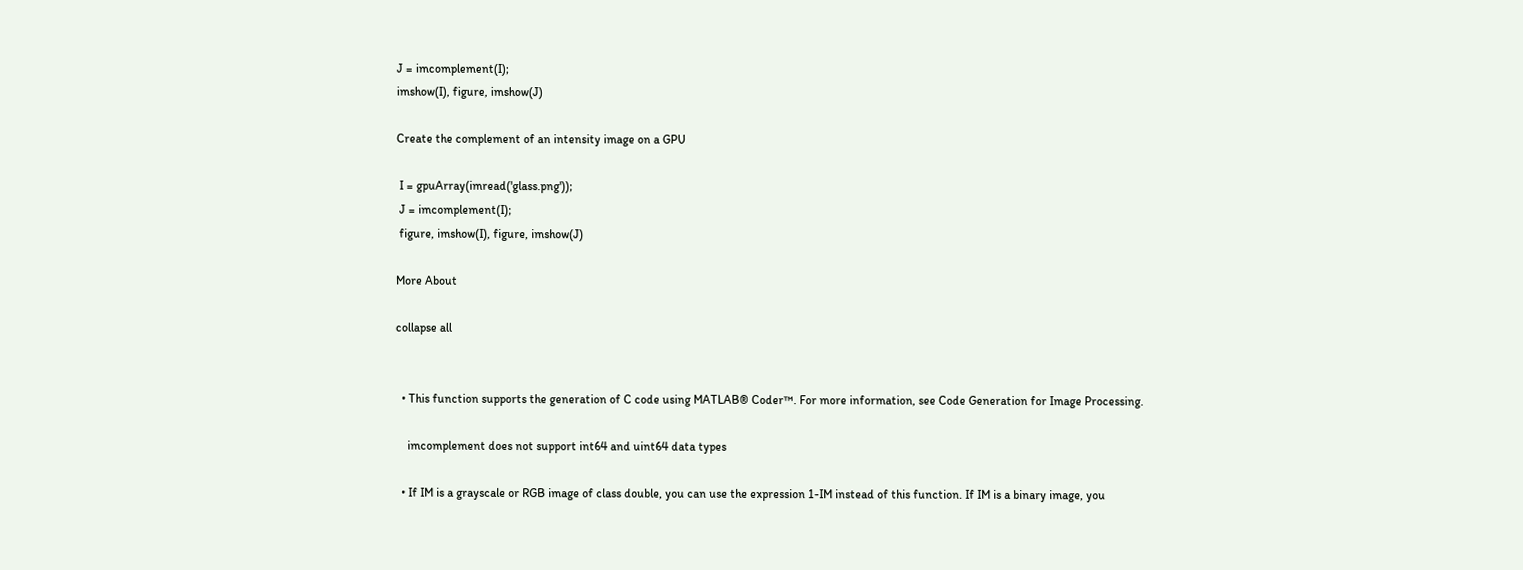J = imcomplement(I);
imshow(I), figure, imshow(J)

Create the complement of an intensity image on a GPU

 I = gpuArray(imread('glass.png'));
 J = imcomplement(I);
 figure, imshow(I), figure, imshow(J)

More About

collapse all


  • This function supports the generation of C code using MATLAB® Coder™. For more information, see Code Generation for Image Processing.

    imcomplement does not support int64 and uint64 data types

  • If IM is a grayscale or RGB image of class double, you can use the expression 1-IM instead of this function. If IM is a binary image, you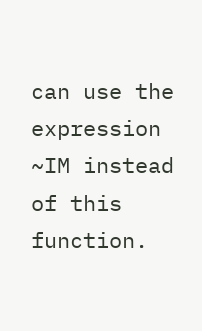can use the expression ~IM instead of this function.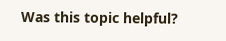Was this topic helpful?